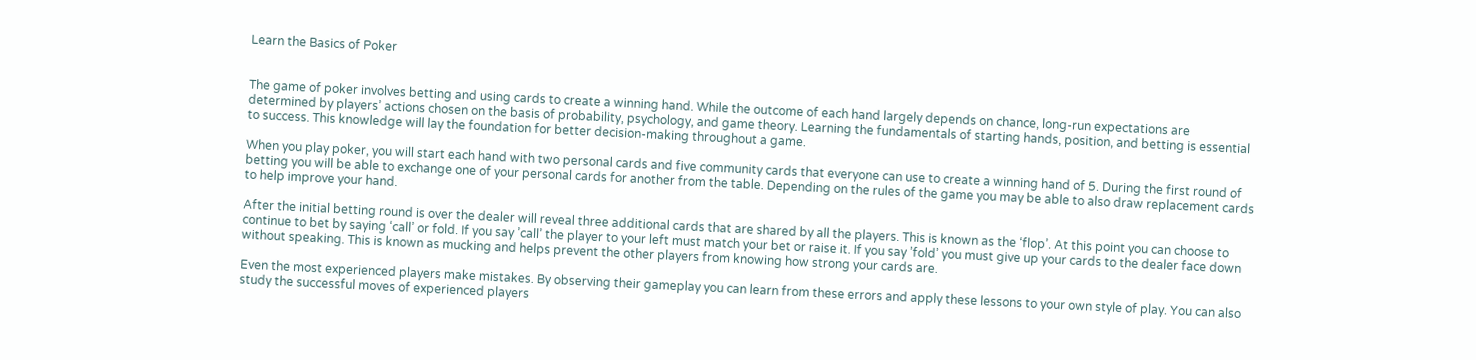Learn the Basics of Poker


The game of poker involves betting and using cards to create a winning hand. While the outcome of each hand largely depends on chance, long-run expectations are determined by players’ actions chosen on the basis of probability, psychology, and game theory. Learning the fundamentals of starting hands, position, and betting is essential to success. This knowledge will lay the foundation for better decision-making throughout a game.

When you play poker, you will start each hand with two personal cards and five community cards that everyone can use to create a winning hand of 5. During the first round of betting you will be able to exchange one of your personal cards for another from the table. Depending on the rules of the game you may be able to also draw replacement cards to help improve your hand.

After the initial betting round is over the dealer will reveal three additional cards that are shared by all the players. This is known as the ‘flop’. At this point you can choose to continue to bet by saying ‘call’ or fold. If you say ’call’ the player to your left must match your bet or raise it. If you say ’fold’ you must give up your cards to the dealer face down without speaking. This is known as mucking and helps prevent the other players from knowing how strong your cards are.

Even the most experienced players make mistakes. By observing their gameplay you can learn from these errors and apply these lessons to your own style of play. You can also study the successful moves of experienced players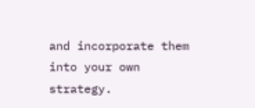and incorporate them into your own strategy.